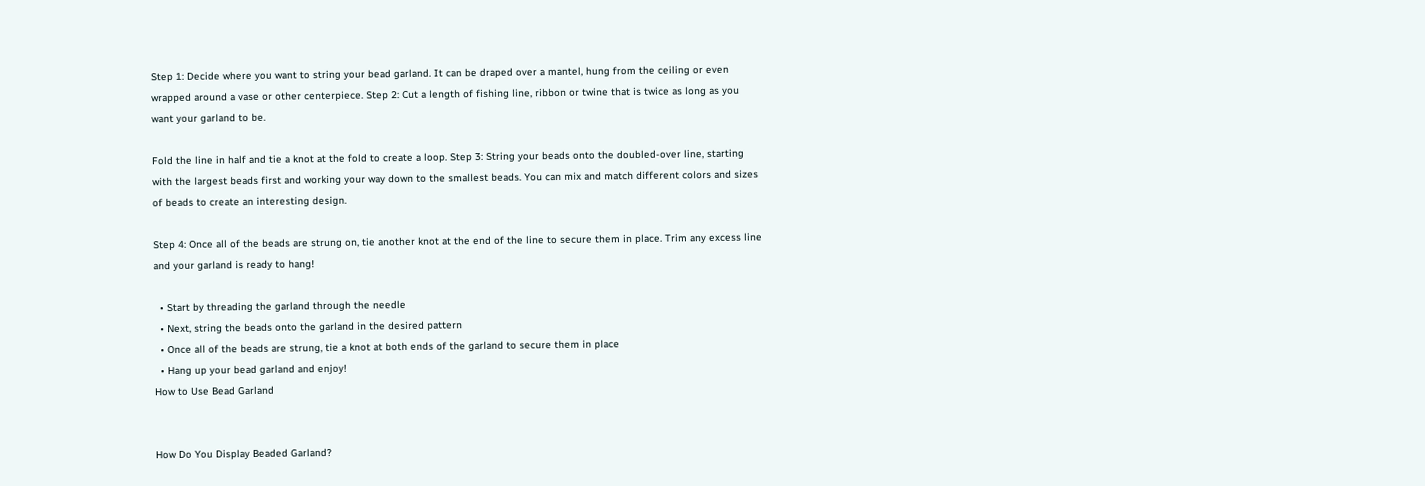Step 1: Decide where you want to string your bead garland. It can be draped over a mantel, hung from the ceiling or even wrapped around a vase or other centerpiece. Step 2: Cut a length of fishing line, ribbon or twine that is twice as long as you want your garland to be.

Fold the line in half and tie a knot at the fold to create a loop. Step 3: String your beads onto the doubled-over line, starting with the largest beads first and working your way down to the smallest beads. You can mix and match different colors and sizes of beads to create an interesting design.

Step 4: Once all of the beads are strung on, tie another knot at the end of the line to secure them in place. Trim any excess line and your garland is ready to hang!

  • Start by threading the garland through the needle
  • Next, string the beads onto the garland in the desired pattern
  • Once all of the beads are strung, tie a knot at both ends of the garland to secure them in place
  • Hang up your bead garland and enjoy!
How to Use Bead Garland


How Do You Display Beaded Garland?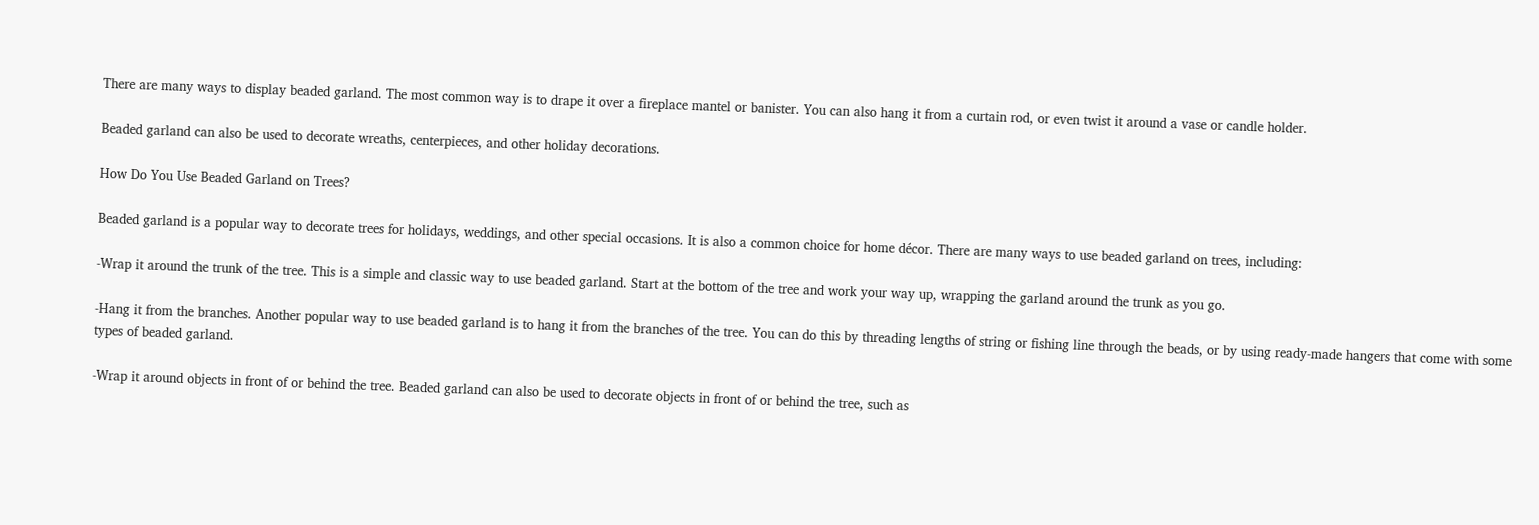There are many ways to display beaded garland. The most common way is to drape it over a fireplace mantel or banister. You can also hang it from a curtain rod, or even twist it around a vase or candle holder.

Beaded garland can also be used to decorate wreaths, centerpieces, and other holiday decorations.

How Do You Use Beaded Garland on Trees?

Beaded garland is a popular way to decorate trees for holidays, weddings, and other special occasions. It is also a common choice for home décor. There are many ways to use beaded garland on trees, including:

-Wrap it around the trunk of the tree. This is a simple and classic way to use beaded garland. Start at the bottom of the tree and work your way up, wrapping the garland around the trunk as you go.

-Hang it from the branches. Another popular way to use beaded garland is to hang it from the branches of the tree. You can do this by threading lengths of string or fishing line through the beads, or by using ready-made hangers that come with some types of beaded garland.

-Wrap it around objects in front of or behind the tree. Beaded garland can also be used to decorate objects in front of or behind the tree, such as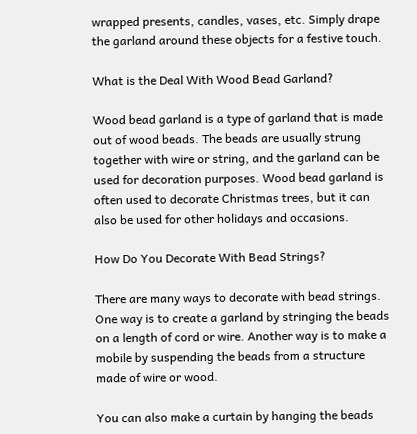wrapped presents, candles, vases, etc. Simply drape the garland around these objects for a festive touch.

What is the Deal With Wood Bead Garland?

Wood bead garland is a type of garland that is made out of wood beads. The beads are usually strung together with wire or string, and the garland can be used for decoration purposes. Wood bead garland is often used to decorate Christmas trees, but it can also be used for other holidays and occasions.

How Do You Decorate With Bead Strings?

There are many ways to decorate with bead strings. One way is to create a garland by stringing the beads on a length of cord or wire. Another way is to make a mobile by suspending the beads from a structure made of wire or wood.

You can also make a curtain by hanging the beads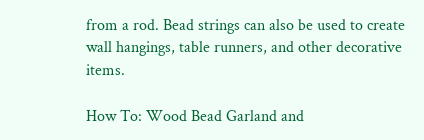from a rod. Bead strings can also be used to create wall hangings, table runners, and other decorative items.

How To: Wood Bead Garland and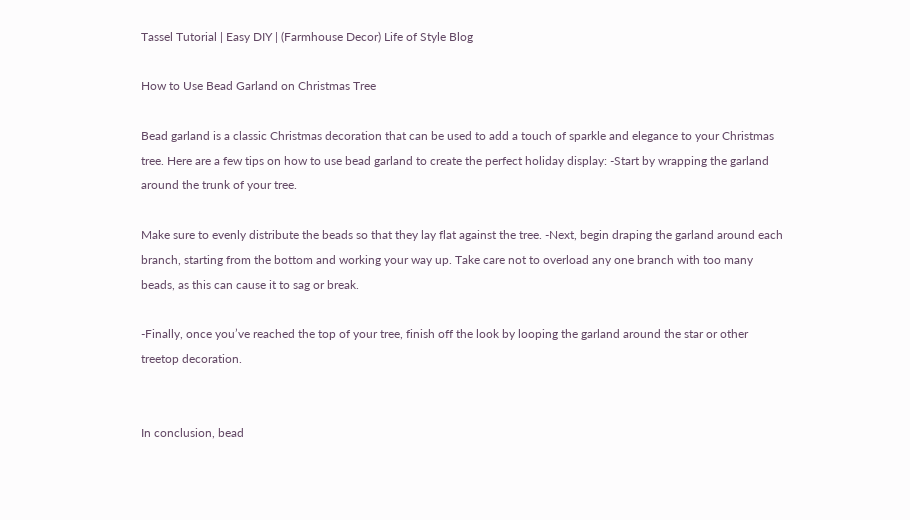Tassel Tutorial | Easy DIY | (Farmhouse Decor) Life of Style Blog

How to Use Bead Garland on Christmas Tree

Bead garland is a classic Christmas decoration that can be used to add a touch of sparkle and elegance to your Christmas tree. Here are a few tips on how to use bead garland to create the perfect holiday display: -Start by wrapping the garland around the trunk of your tree.

Make sure to evenly distribute the beads so that they lay flat against the tree. -Next, begin draping the garland around each branch, starting from the bottom and working your way up. Take care not to overload any one branch with too many beads, as this can cause it to sag or break.

-Finally, once you’ve reached the top of your tree, finish off the look by looping the garland around the star or other treetop decoration.


In conclusion, bead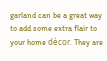garland can be a great way to add some extra flair to your home décor. They are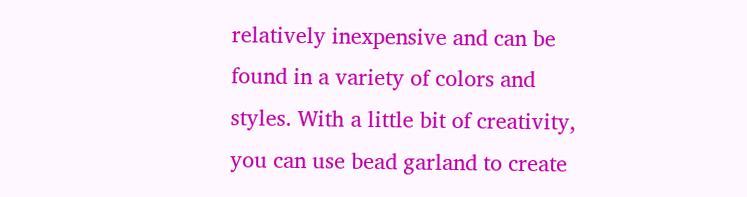relatively inexpensive and can be found in a variety of colors and styles. With a little bit of creativity, you can use bead garland to create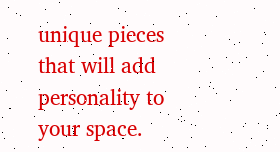unique pieces that will add personality to your space.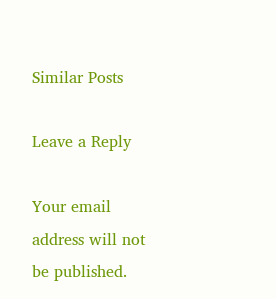Similar Posts

Leave a Reply

Your email address will not be published.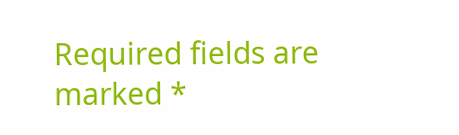Required fields are marked *